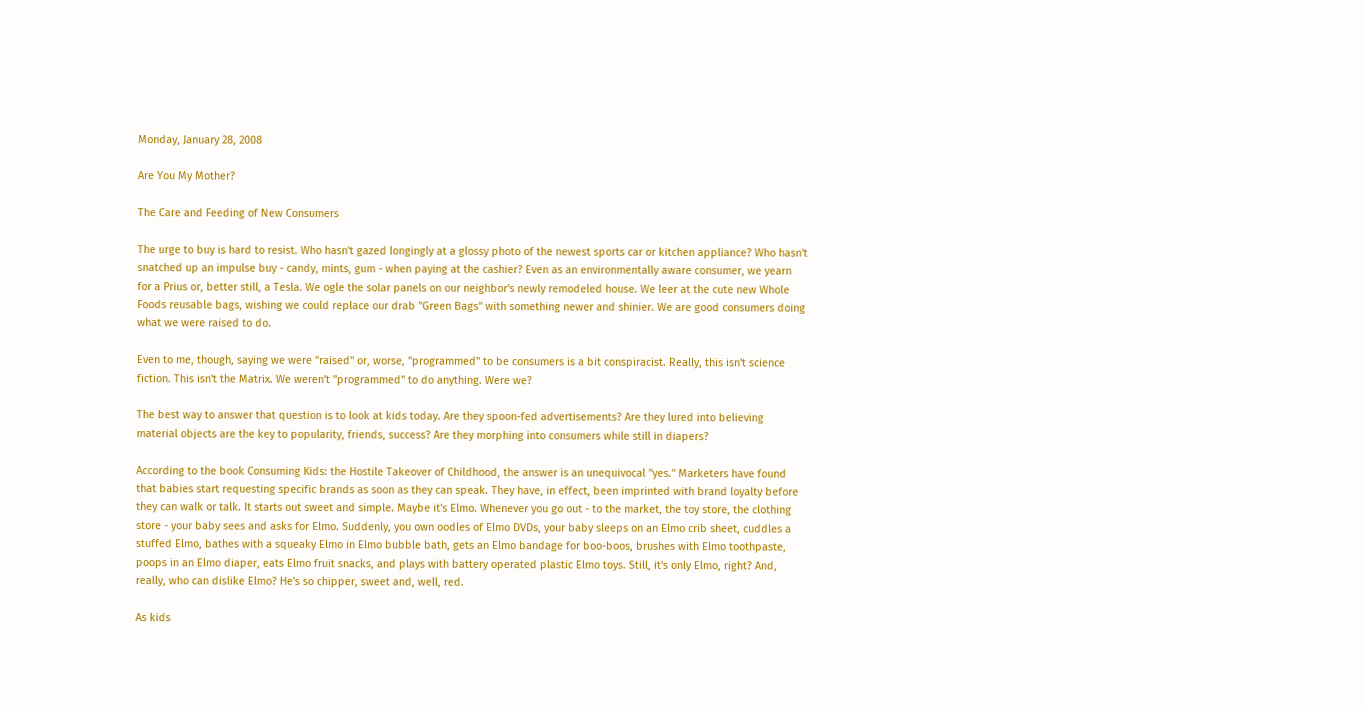Monday, January 28, 2008

Are You My Mother?

The Care and Feeding of New Consumers

The urge to buy is hard to resist. Who hasn't gazed longingly at a glossy photo of the newest sports car or kitchen appliance? Who hasn't snatched up an impulse buy - candy, mints, gum - when paying at the cashier? Even as an environmentally aware consumer, we yearn for a Prius or, better still, a Tesla. We ogle the solar panels on our neighbor's newly remodeled house. We leer at the cute new Whole Foods reusable bags, wishing we could replace our drab "Green Bags" with something newer and shinier. We are good consumers doing what we were raised to do.

Even to me, though, saying we were "raised" or, worse, "programmed" to be consumers is a bit conspiracist. Really, this isn't science fiction. This isn't the Matrix. We weren't "programmed" to do anything. Were we?

The best way to answer that question is to look at kids today. Are they spoon-fed advertisements? Are they lured into believing material objects are the key to popularity, friends, success? Are they morphing into consumers while still in diapers?

According to the book Consuming Kids: the Hostile Takeover of Childhood, the answer is an unequivocal "yes." Marketers have found that babies start requesting specific brands as soon as they can speak. They have, in effect, been imprinted with brand loyalty before they can walk or talk. It starts out sweet and simple. Maybe it's Elmo. Whenever you go out - to the market, the toy store, the clothing store - your baby sees and asks for Elmo. Suddenly, you own oodles of Elmo DVDs, your baby sleeps on an Elmo crib sheet, cuddles a stuffed Elmo, bathes with a squeaky Elmo in Elmo bubble bath, gets an Elmo bandage for boo-boos, brushes with Elmo toothpaste, poops in an Elmo diaper, eats Elmo fruit snacks, and plays with battery operated plastic Elmo toys. Still, it's only Elmo, right? And, really, who can dislike Elmo? He's so chipper, sweet and, well, red.

As kids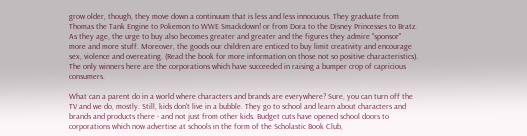grow older, though, they move down a continuum that is less and less innocuous. They graduate from Thomas the Tank Engine to Pokemon to WWE Smackdown! or from Dora to the Disney Princesses to Bratz. As they age, the urge to buy also becomes greater and greater and the figures they admire "sponsor" more and more stuff. Moreover, the goods our children are enticed to buy limit creativity and encourage sex, violence and overeating. (Read the book for more information on those not so positive characteristics). The only winners here are the corporations which have succeeded in raising a bumper crop of capricious consumers.

What can a parent do in a world where characters and brands are everywhere? Sure, you can turn off the TV and we do, mostly. Still, kids don't live in a bubble. They go to school and learn about characters and brands and products there - and not just from other kids. Budget cuts have opened school doors to corporations which now advertise at schools in the form of the Scholastic Book Club,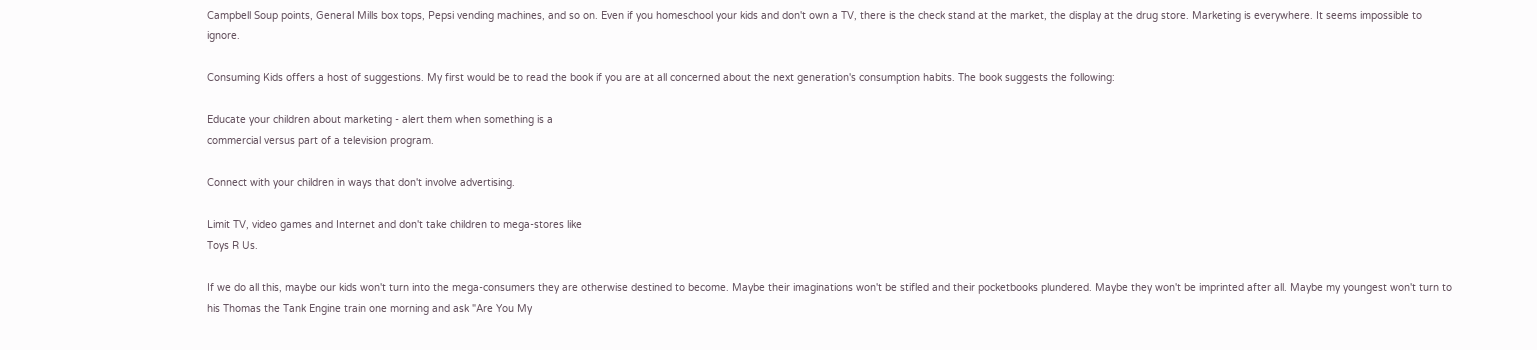Campbell Soup points, General Mills box tops, Pepsi vending machines, and so on. Even if you homeschool your kids and don't own a TV, there is the check stand at the market, the display at the drug store. Marketing is everywhere. It seems impossible to ignore.

Consuming Kids offers a host of suggestions. My first would be to read the book if you are at all concerned about the next generation's consumption habits. The book suggests the following:

Educate your children about marketing - alert them when something is a
commercial versus part of a television program.

Connect with your children in ways that don't involve advertising.

Limit TV, video games and Internet and don't take children to mega-stores like
Toys R Us.

If we do all this, maybe our kids won't turn into the mega-consumers they are otherwise destined to become. Maybe their imaginations won't be stifled and their pocketbooks plundered. Maybe they won't be imprinted after all. Maybe my youngest won't turn to his Thomas the Tank Engine train one morning and ask "Are You My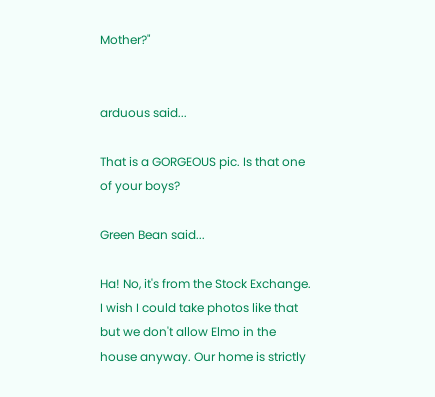Mother?"


arduous said...

That is a GORGEOUS pic. Is that one of your boys?

Green Bean said...

Ha! No, it's from the Stock Exchange. I wish I could take photos like that but we don't allow Elmo in the house anyway. Our home is strictly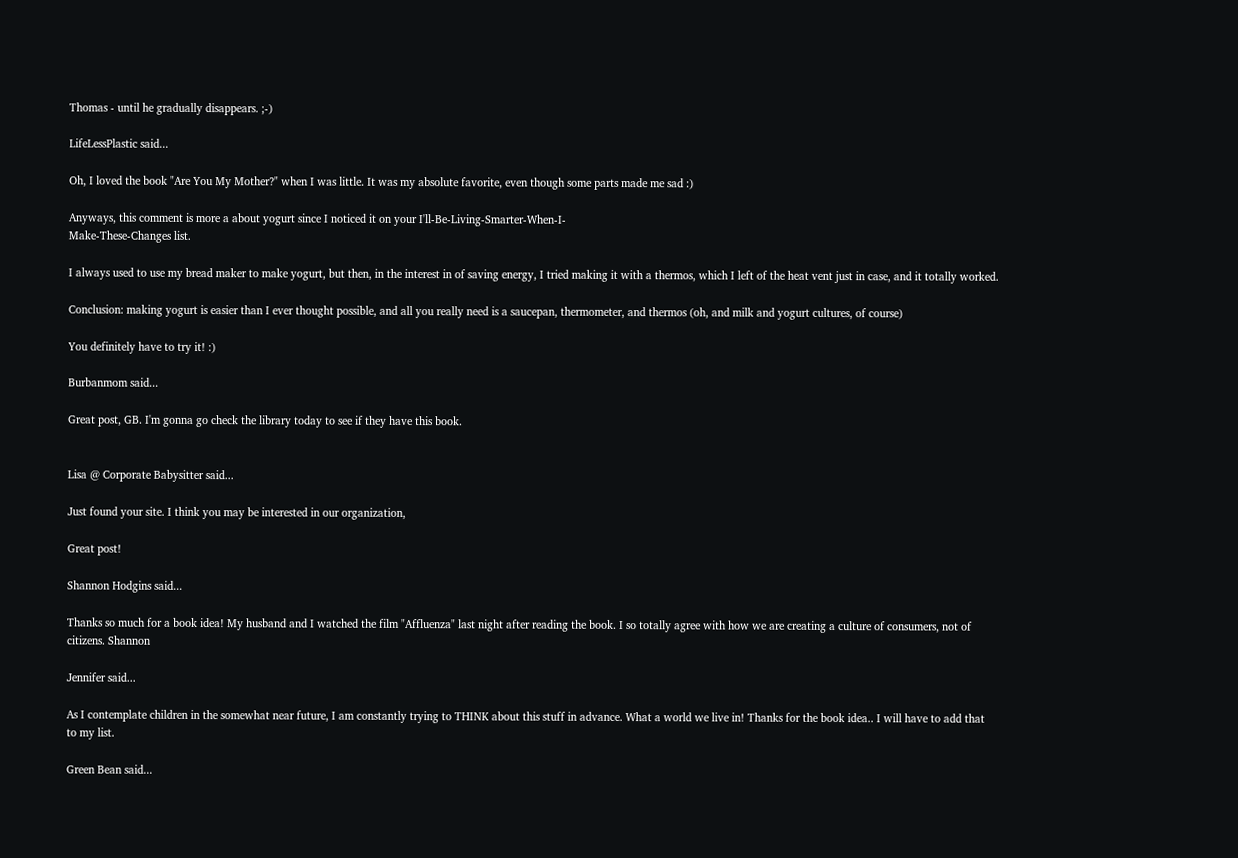Thomas - until he gradually disappears. ;-)

LifeLessPlastic said...

Oh, I loved the book "Are You My Mother?" when I was little. It was my absolute favorite, even though some parts made me sad :)

Anyways, this comment is more a about yogurt since I noticed it on your I'll-Be-Living-Smarter-When-I-
Make-These-Changes list.

I always used to use my bread maker to make yogurt, but then, in the interest in of saving energy, I tried making it with a thermos, which I left of the heat vent just in case, and it totally worked.

Conclusion: making yogurt is easier than I ever thought possible, and all you really need is a saucepan, thermometer, and thermos (oh, and milk and yogurt cultures, of course)

You definitely have to try it! :)

Burbanmom said...

Great post, GB. I'm gonna go check the library today to see if they have this book.


Lisa @ Corporate Babysitter said...

Just found your site. I think you may be interested in our organization,

Great post!

Shannon Hodgins said...

Thanks so much for a book idea! My husband and I watched the film "Affluenza" last night after reading the book. I so totally agree with how we are creating a culture of consumers, not of citizens. Shannon

Jennifer said...

As I contemplate children in the somewhat near future, I am constantly trying to THINK about this stuff in advance. What a world we live in! Thanks for the book idea.. I will have to add that to my list.

Green Bean said...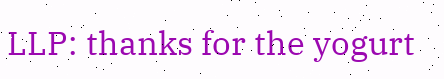LLP: thanks for the yogurt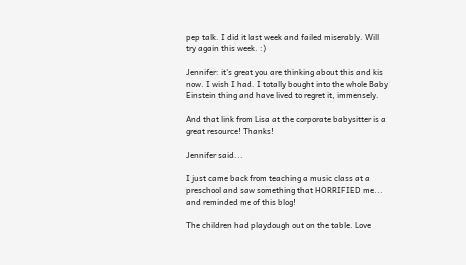pep talk. I did it last week and failed miserably. Will try again this week. :)

Jennifer: it's great you are thinking about this and kis now. I wish I had. I totally bought into the whole Baby Einstein thing and have lived to regret it, immensely.

And that link from Lisa at the corporate babysitter is a great resource! Thanks!

Jennifer said...

I just came back from teaching a music class at a preschool and saw something that HORRIFIED me... and reminded me of this blog!

The children had playdough out on the table. Love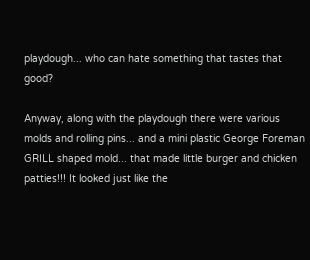playdough... who can hate something that tastes that good?

Anyway, along with the playdough there were various molds and rolling pins... and a mini plastic George Foreman GRILL shaped mold... that made little burger and chicken patties!!! It looked just like the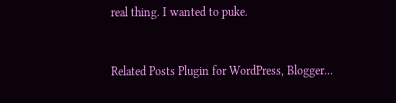real thing. I wanted to puke.


Related Posts Plugin for WordPress, Blogger...